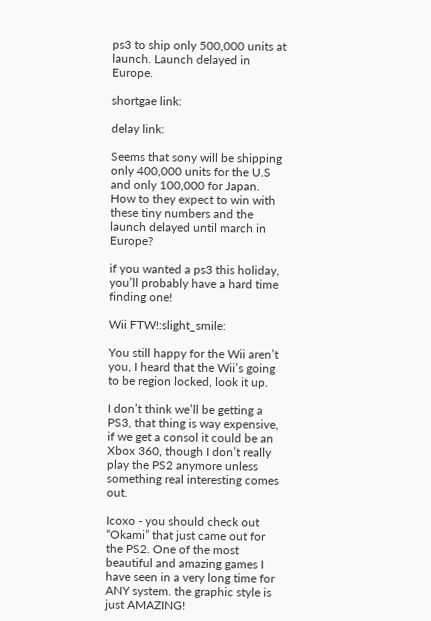ps3 to ship only 500,000 units at launch. Launch delayed in Europe.

shortgae link:

delay link:

Seems that sony will be shipping only 400,000 units for the U.S and only 100,000 for Japan. How to they expect to win with these tiny numbers and the launch delayed until march in Europe?

if you wanted a ps3 this holiday, you’ll probably have a hard time finding one!

Wii FTW!:slight_smile:

You still happy for the Wii aren’t you, I heard that the Wii’s going to be region locked, look it up.

I don’t think we’ll be getting a PS3, that thing is way expensive, if we get a consol it could be an Xbox 360, though I don’t really play the PS2 anymore unless something real interesting comes out.

Icoxo - you should check out “Okami” that just came out for the PS2. One of the most beautiful and amazing games I have seen in a very long time for ANY system. the graphic style is just AMAZING!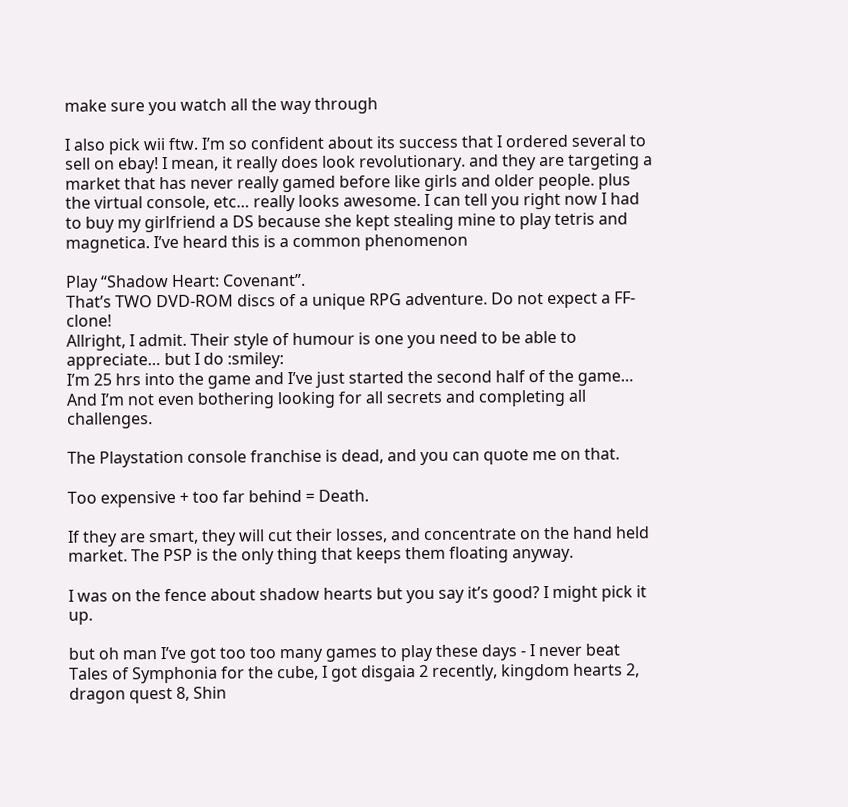make sure you watch all the way through

I also pick wii ftw. I’m so confident about its success that I ordered several to sell on ebay! I mean, it really does look revolutionary. and they are targeting a market that has never really gamed before like girls and older people. plus the virtual console, etc… really looks awesome. I can tell you right now I had to buy my girlfriend a DS because she kept stealing mine to play tetris and magnetica. I’ve heard this is a common phenomenon

Play “Shadow Heart: Covenant”.
That’s TWO DVD-ROM discs of a unique RPG adventure. Do not expect a FF-clone!
Allright, I admit. Their style of humour is one you need to be able to appreciate… but I do :smiley:
I’m 25 hrs into the game and I’ve just started the second half of the game…
And I’m not even bothering looking for all secrets and completing all challenges.

The Playstation console franchise is dead, and you can quote me on that.

Too expensive + too far behind = Death.

If they are smart, they will cut their losses, and concentrate on the hand held market. The PSP is the only thing that keeps them floating anyway.

I was on the fence about shadow hearts but you say it’s good? I might pick it up.

but oh man I’ve got too too many games to play these days - I never beat Tales of Symphonia for the cube, I got disgaia 2 recently, kingdom hearts 2, dragon quest 8, Shin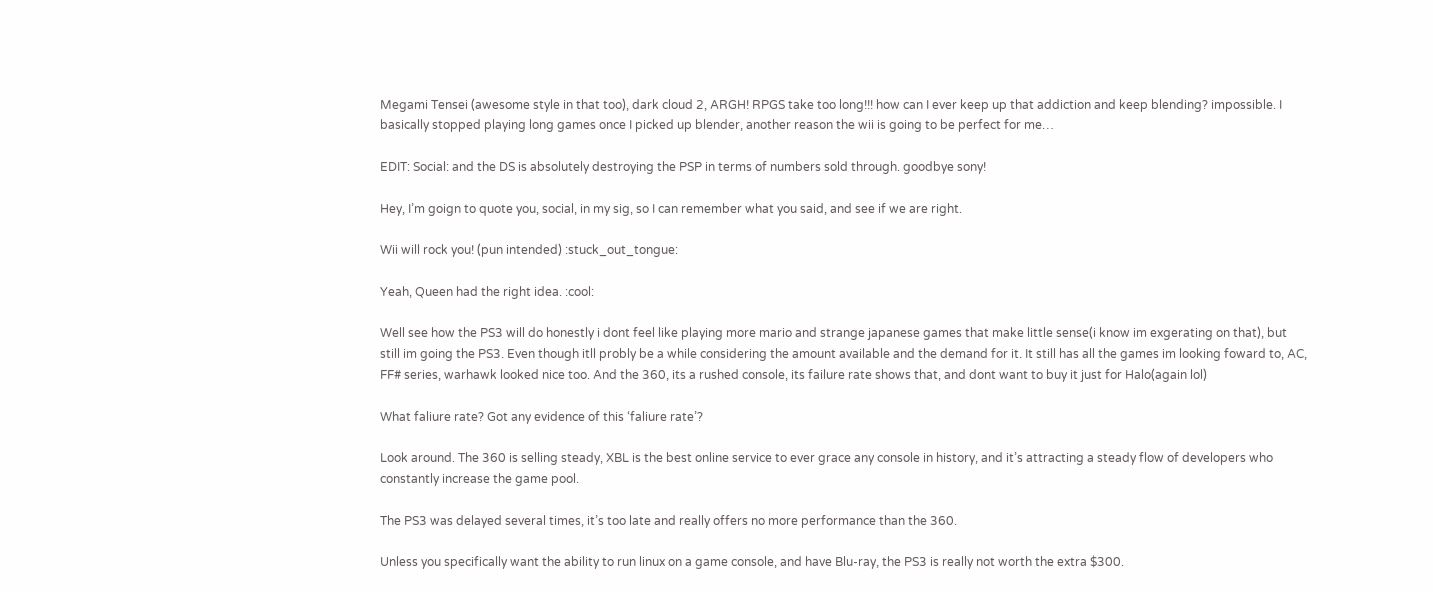Megami Tensei (awesome style in that too), dark cloud 2, ARGH! RPGS take too long!!! how can I ever keep up that addiction and keep blending? impossible. I basically stopped playing long games once I picked up blender, another reason the wii is going to be perfect for me…

EDIT: Social: and the DS is absolutely destroying the PSP in terms of numbers sold through. goodbye sony!

Hey, I’m goign to quote you, social, in my sig, so I can remember what you said, and see if we are right.

Wii will rock you! (pun intended) :stuck_out_tongue:

Yeah, Queen had the right idea. :cool:

Well see how the PS3 will do honestly i dont feel like playing more mario and strange japanese games that make little sense(i know im exgerating on that), but still im going the PS3. Even though itll probly be a while considering the amount available and the demand for it. It still has all the games im looking foward to, AC, FF# series, warhawk looked nice too. And the 360, its a rushed console, its failure rate shows that, and dont want to buy it just for Halo(again lol)

What faliure rate? Got any evidence of this ‘faliure rate’?

Look around. The 360 is selling steady, XBL is the best online service to ever grace any console in history, and it’s attracting a steady flow of developers who constantly increase the game pool.

The PS3 was delayed several times, it’s too late and really offers no more performance than the 360.

Unless you specifically want the ability to run linux on a game console, and have Blu-ray, the PS3 is really not worth the extra $300.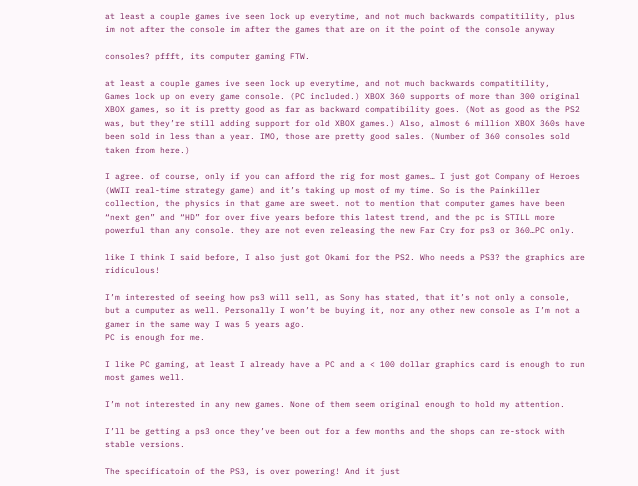at least a couple games ive seen lock up everytime, and not much backwards compatitility, plus im not after the console im after the games that are on it the point of the console anyway

consoles? pffft, its computer gaming FTW.

at least a couple games ive seen lock up everytime, and not much backwards compatitility,
Games lock up on every game console. (PC included.) XBOX 360 supports of more than 300 original XBOX games, so it is pretty good as far as backward compatibility goes. (Not as good as the PS2 was, but they’re still adding support for old XBOX games.) Also, almost 6 million XBOX 360s have been sold in less than a year. IMO, those are pretty good sales. (Number of 360 consoles sold taken from here.)

I agree. of course, only if you can afford the rig for most games… I just got Company of Heroes (WWII real-time strategy game) and it’s taking up most of my time. So is the Painkiller collection, the physics in that game are sweet. not to mention that computer games have been “next gen” and “HD” for over five years before this latest trend, and the pc is STILL more powerful than any console. they are not even releasing the new Far Cry for ps3 or 360…PC only.

like I think I said before, I also just got Okami for the PS2. Who needs a PS3? the graphics are ridiculous!

I’m interested of seeing how ps3 will sell, as Sony has stated, that it’s not only a console, but a cumputer as well. Personally I won’t be buying it, nor any other new console as I’m not a gamer in the same way I was 5 years ago.
PC is enough for me.

I like PC gaming, at least I already have a PC and a < 100 dollar graphics card is enough to run most games well.

I’m not interested in any new games. None of them seem original enough to hold my attention.

I’ll be getting a ps3 once they’ve been out for a few months and the shops can re-stock with stable versions.

The specificatoin of the PS3, is over powering! And it just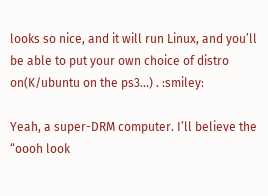looks so nice, and it will run Linux, and you’ll be able to put your own choice of distro on(K/ubuntu on the ps3…) . :smiley:

Yeah, a super-DRM computer. I’ll believe the “oooh look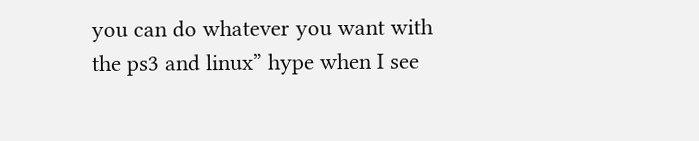you can do whatever you want with the ps3 and linux” hype when I see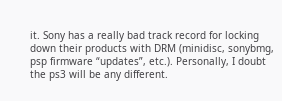it. Sony has a really bad track record for locking down their products with DRM (minidisc, sonybmg, psp firmware “updates”, etc.). Personally, I doubt the ps3 will be any different.